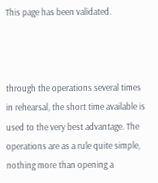This page has been validated.



through the operations several times in rehearsal, the short time available is used to the very best advantage. The operations are as a rule quite simple, nothing more than opening a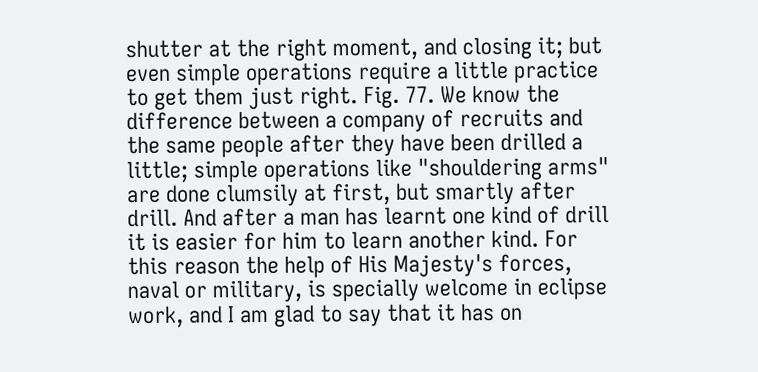shutter at the right moment, and closing it; but even simple operations require a little practice to get them just right. Fig. 77. We know the difference between a company of recruits and the same people after they have been drilled a little; simple operations like "shouldering arms" are done clumsily at first, but smartly after drill. And after a man has learnt one kind of drill it is easier for him to learn another kind. For this reason the help of His Majesty's forces, naval or military, is specially welcome in eclipse work, and I am glad to say that it has on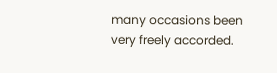many occasions been very freely accorded.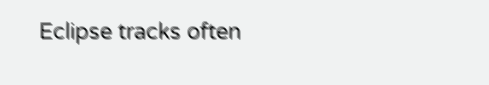Eclipse tracks often